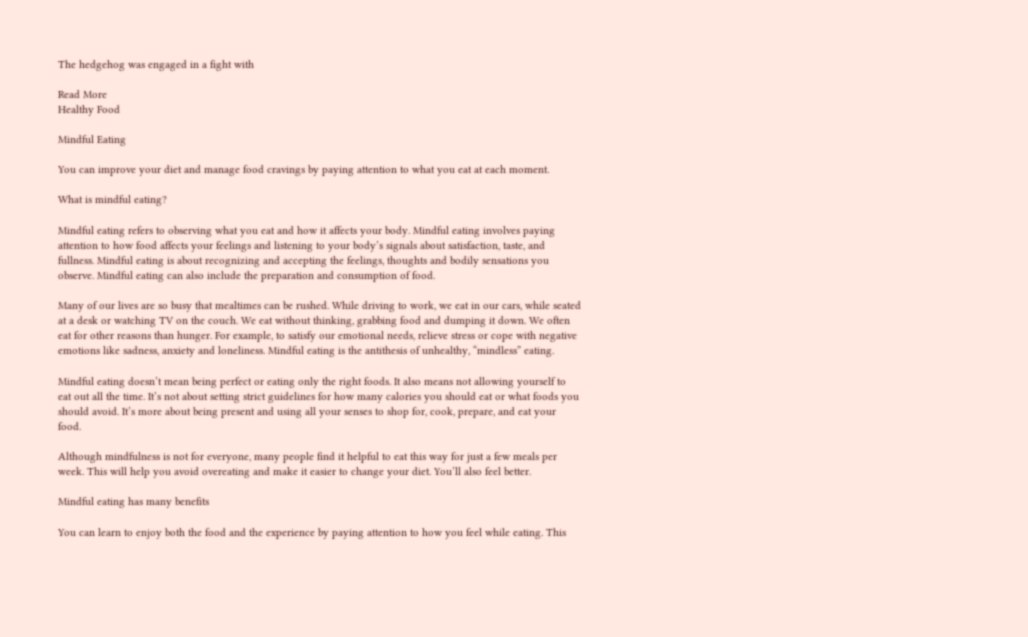The hedgehog was engaged in a fight with

Read More
Healthy Food

Mindful Eating

You can improve your diet and manage food cravings by paying attention to what you eat at each moment.

What is mindful eating?

Mindful eating refers to observing what you eat and how it affects your body. Mindful eating involves paying attention to how food affects your feelings and listening to your body’s signals about satisfaction, taste, and fullness. Mindful eating is about recognizing and accepting the feelings, thoughts and bodily sensations you observe. Mindful eating can also include the preparation and consumption of food.

Many of our lives are so busy that mealtimes can be rushed. While driving to work, we eat in our cars, while seated at a desk or watching TV on the couch. We eat without thinking, grabbing food and dumping it down. We often eat for other reasons than hunger. For example, to satisfy our emotional needs, relieve stress or cope with negative emotions like sadness, anxiety and loneliness. Mindful eating is the antithesis of unhealthy, “mindless” eating.

Mindful eating doesn’t mean being perfect or eating only the right foods. It also means not allowing yourself to eat out all the time. It’s not about setting strict guidelines for how many calories you should eat or what foods you should avoid. It’s more about being present and using all your senses to shop for, cook, prepare, and eat your food.

Although mindfulness is not for everyone, many people find it helpful to eat this way for just a few meals per week. This will help you avoid overeating and make it easier to change your diet. You’ll also feel better.

Mindful eating has many benefits

You can learn to enjoy both the food and the experience by paying attention to how you feel while eating. This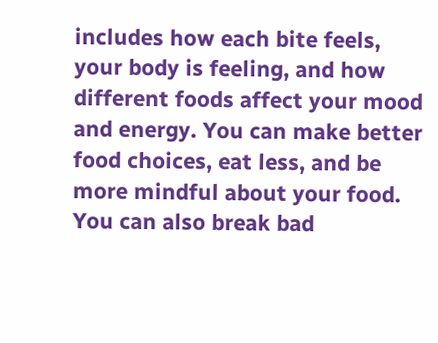includes how each bite feels, your body is feeling, and how different foods affect your mood and energy. You can make better food choices, eat less, and be more mindful about your food. You can also break bad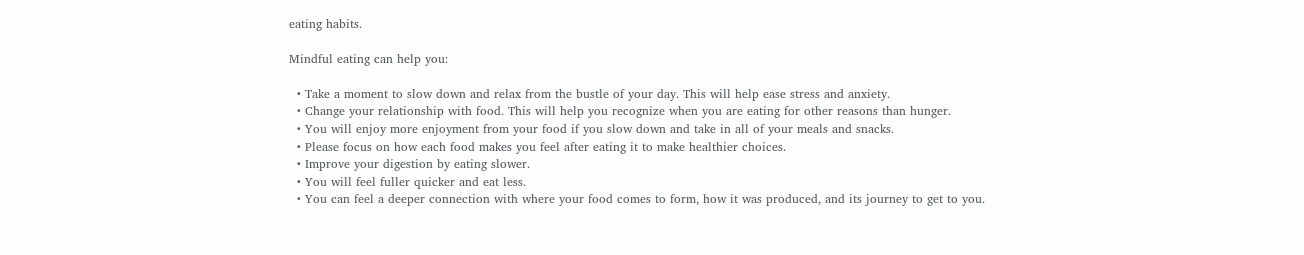eating habits.

Mindful eating can help you:

  • Take a moment to slow down and relax from the bustle of your day. This will help ease stress and anxiety.
  • Change your relationship with food. This will help you recognize when you are eating for other reasons than hunger.
  • You will enjoy more enjoyment from your food if you slow down and take in all of your meals and snacks.
  • Please focus on how each food makes you feel after eating it to make healthier choices.
  • Improve your digestion by eating slower.
  • You will feel fuller quicker and eat less.
  • You can feel a deeper connection with where your food comes to form, how it was produced, and its journey to get to you.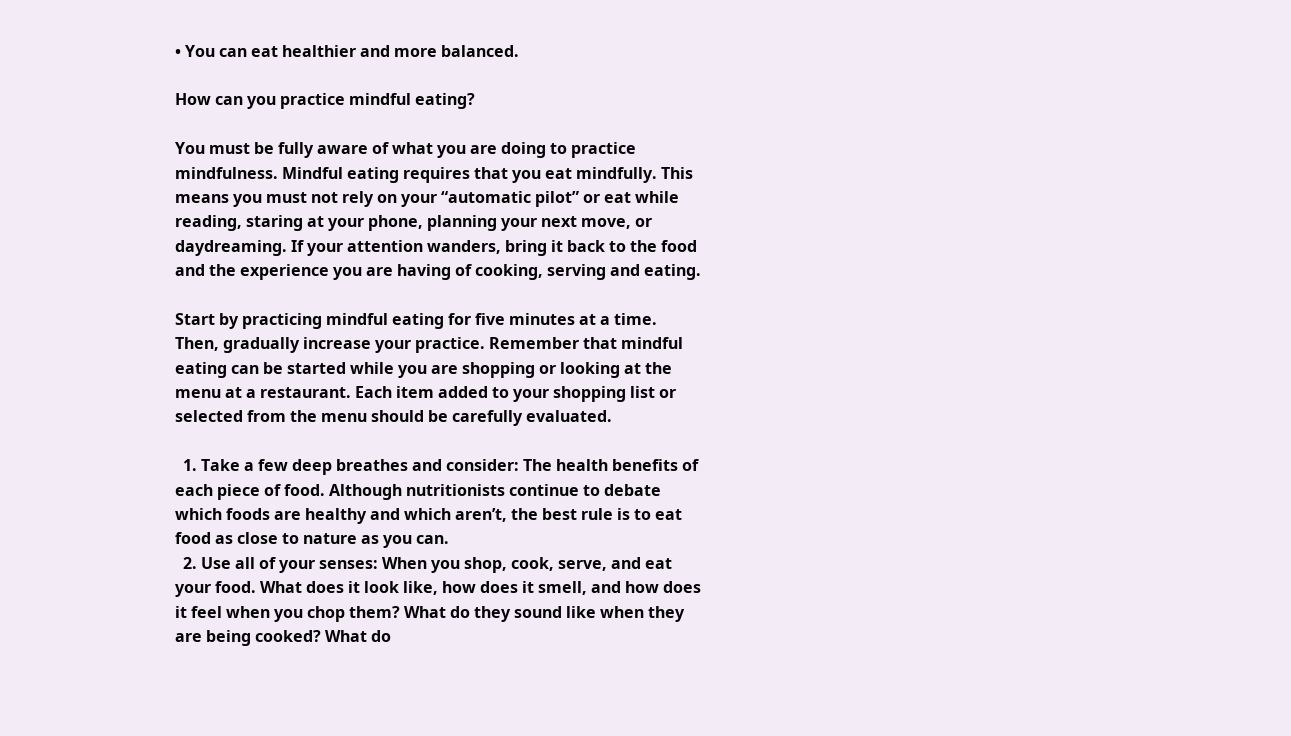• You can eat healthier and more balanced.

How can you practice mindful eating?

You must be fully aware of what you are doing to practice mindfulness. Mindful eating requires that you eat mindfully. This means you must not rely on your “automatic pilot” or eat while reading, staring at your phone, planning your next move, or daydreaming. If your attention wanders, bring it back to the food and the experience you are having of cooking, serving and eating.

Start by practicing mindful eating for five minutes at a time. Then, gradually increase your practice. Remember that mindful eating can be started while you are shopping or looking at the menu at a restaurant. Each item added to your shopping list or selected from the menu should be carefully evaluated.

  1. Take a few deep breathes and consider: The health benefits of each piece of food. Although nutritionists continue to debate which foods are healthy and which aren’t, the best rule is to eat food as close to nature as you can.
  2. Use all of your senses: When you shop, cook, serve, and eat your food. What does it look like, how does it smell, and how does it feel when you chop them? What do they sound like when they are being cooked? What do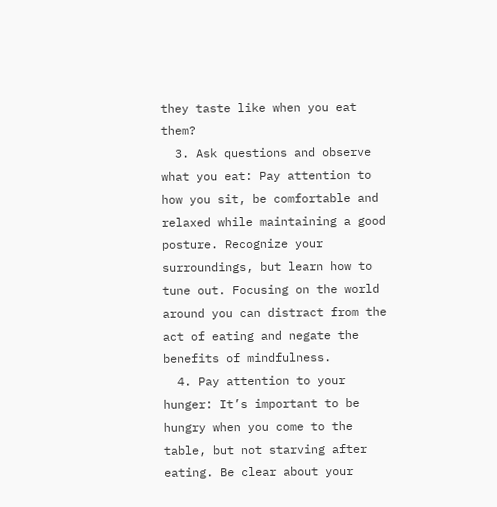they taste like when you eat them?
  3. Ask questions and observe what you eat: Pay attention to how you sit, be comfortable and relaxed while maintaining a good posture. Recognize your surroundings, but learn how to tune out. Focusing on the world around you can distract from the act of eating and negate the benefits of mindfulness.
  4. Pay attention to your hunger: It’s important to be hungry when you come to the table, but not starving after eating. Be clear about your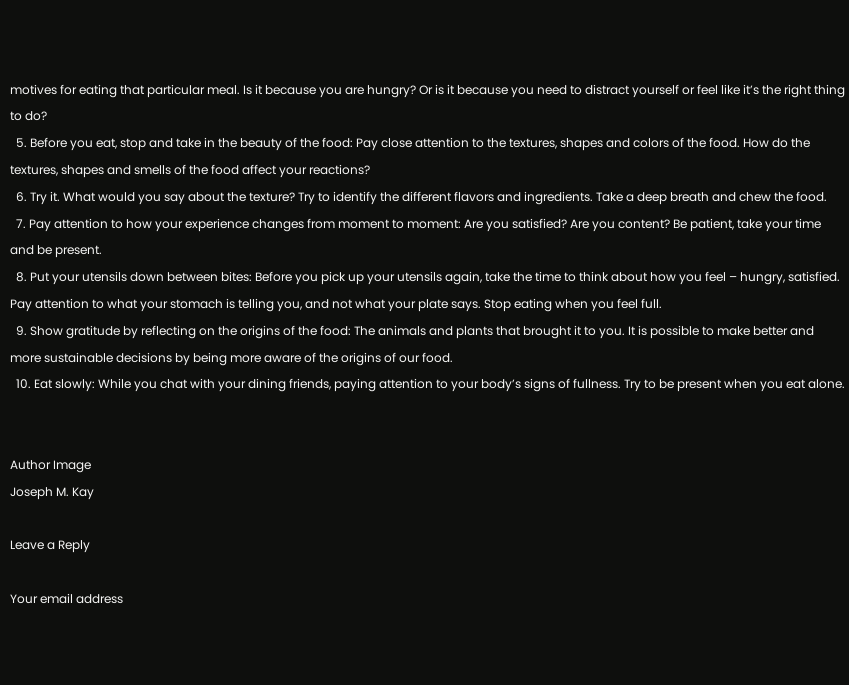motives for eating that particular meal. Is it because you are hungry? Or is it because you need to distract yourself or feel like it’s the right thing to do?
  5. Before you eat, stop and take in the beauty of the food: Pay close attention to the textures, shapes and colors of the food. How do the textures, shapes and smells of the food affect your reactions?
  6. Try it. What would you say about the texture? Try to identify the different flavors and ingredients. Take a deep breath and chew the food.
  7. Pay attention to how your experience changes from moment to moment: Are you satisfied? Are you content? Be patient, take your time and be present.
  8. Put your utensils down between bites: Before you pick up your utensils again, take the time to think about how you feel – hungry, satisfied. Pay attention to what your stomach is telling you, and not what your plate says. Stop eating when you feel full.
  9. Show gratitude by reflecting on the origins of the food: The animals and plants that brought it to you. It is possible to make better and more sustainable decisions by being more aware of the origins of our food.
  10. Eat slowly: While you chat with your dining friends, paying attention to your body’s signs of fullness. Try to be present when you eat alone.


Author Image
Joseph M. Kay

Leave a Reply

Your email address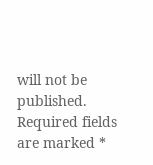will not be published. Required fields are marked *